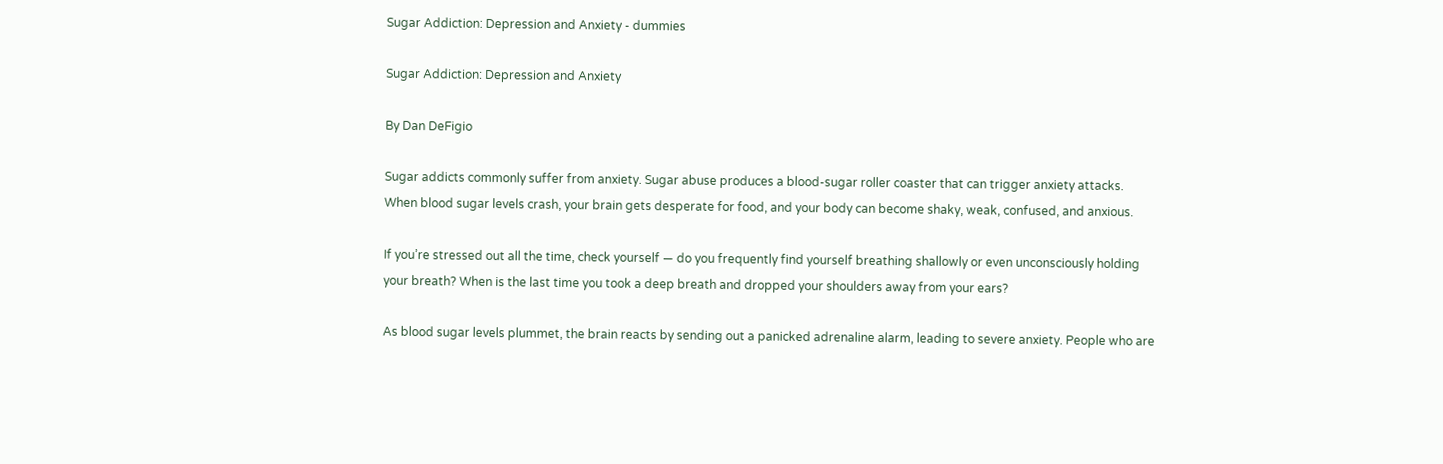Sugar Addiction: Depression and Anxiety - dummies

Sugar Addiction: Depression and Anxiety

By Dan DeFigio

Sugar addicts commonly suffer from anxiety. Sugar abuse produces a blood-sugar roller coaster that can trigger anxiety attacks. When blood sugar levels crash, your brain gets desperate for food, and your body can become shaky, weak, confused, and anxious.

If you’re stressed out all the time, check yourself — do you frequently find yourself breathing shallowly or even unconsciously holding your breath? When is the last time you took a deep breath and dropped your shoulders away from your ears?

As blood sugar levels plummet, the brain reacts by sending out a panicked adrenaline alarm, leading to severe anxiety. People who are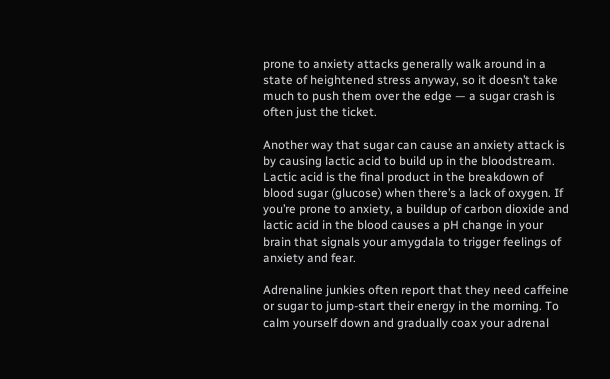prone to anxiety attacks generally walk around in a state of heightened stress anyway, so it doesn’t take much to push them over the edge — a sugar crash is often just the ticket.

Another way that sugar can cause an anxiety attack is by causing lactic acid to build up in the bloodstream. Lactic acid is the final product in the breakdown of blood sugar (glucose) when there’s a lack of oxygen. If you’re prone to anxiety, a buildup of carbon dioxide and lactic acid in the blood causes a pH change in your brain that signals your amygdala to trigger feelings of anxiety and fear.

Adrenaline junkies often report that they need caffeine or sugar to jump-start their energy in the morning. To calm yourself down and gradually coax your adrenal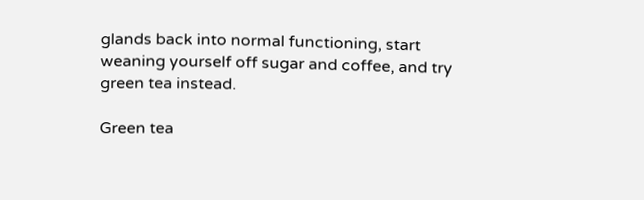glands back into normal functioning, start weaning yourself off sugar and coffee, and try green tea instead.

Green tea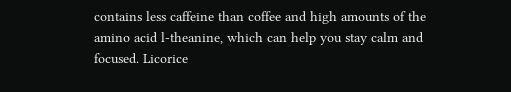contains less caffeine than coffee and high amounts of the amino acid l-theanine, which can help you stay calm and focused. Licorice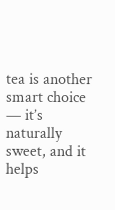tea is another smart choice — it’s naturally sweet, and it helps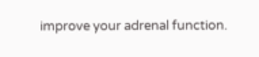improve your adrenal function.